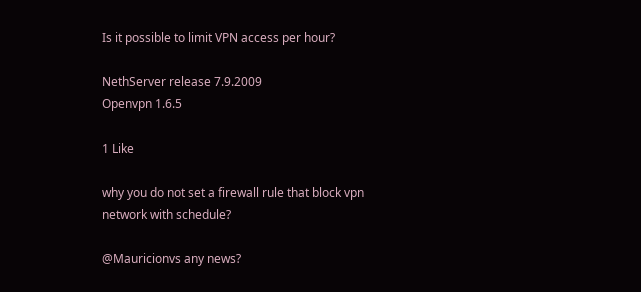Is it possible to limit VPN access per hour?

NethServer release 7.9.2009
Openvpn 1.6.5

1 Like

why you do not set a firewall rule that block vpn network with schedule?

@Mauricionvs any news?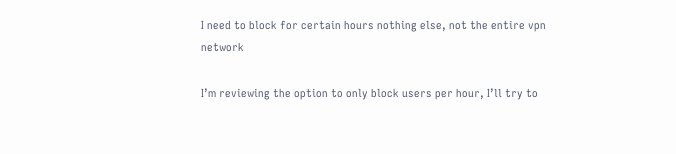I need to block for certain hours nothing else, not the entire vpn network

I’m reviewing the option to only block users per hour, I’ll try to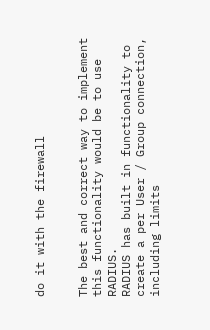do it with the firewall


The best and correct way to implement this functionality would be to use RADIUS.
RADIUS has built in functionality to create a per User / Group connection, including limits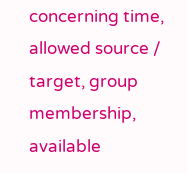concerning time, allowed source / target, group membership, available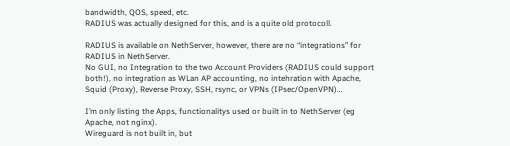bandwidth, QOS, speed, etc.
RADIUS was actually designed for this, and is a quite old protocoll.

RADIUS is available on NethServer, however, there are no “integrations” for RADIUS in NethServer.
No GUI, no Integration to the two Account Providers (RADIUS could support both!), no integration as WLan AP accounting, no intehration with Apache, Squid (Proxy), Reverse Proxy, SSH, rsync, or VPNs (IPsec/OpenVPN)…

I’m only listing the Apps, functionalitys used or built in to NethServer (eg Apache, not nginx).
Wireguard is not built in, but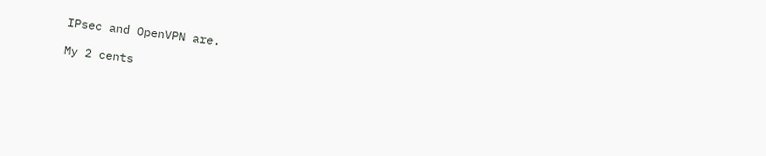IPsec and OpenVPN are.

My 2 cents